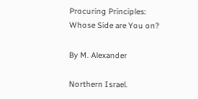Procuring Principles: Whose Side are You on?

By M. Alexander

Northern Israel.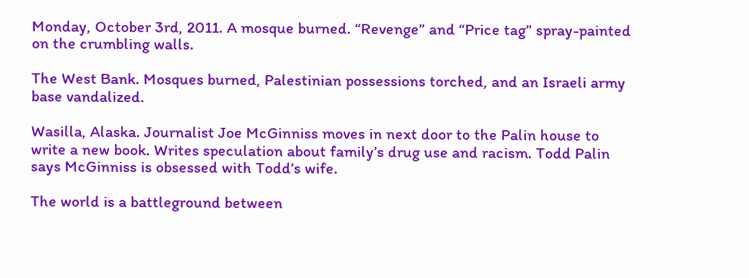Monday, October 3rd, 2011. A mosque burned. “Revenge” and “Price tag” spray-painted on the crumbling walls.

The West Bank. Mosques burned, Palestinian possessions torched, and an Israeli army base vandalized.

Wasilla, Alaska. Journalist Joe McGinniss moves in next door to the Palin house to write a new book. Writes speculation about family’s drug use and racism. Todd Palin says McGinniss is obsessed with Todd’s wife.

The world is a battleground between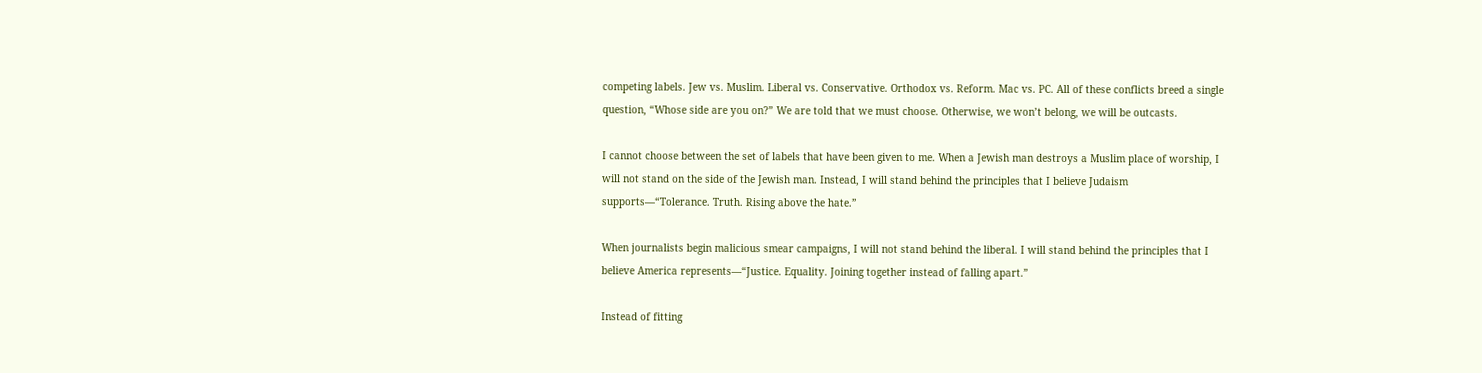competing labels. Jew vs. Muslim. Liberal vs. Conservative. Orthodox vs. Reform. Mac vs. PC. All of these conflicts breed a single question, “Whose side are you on?” We are told that we must choose. Otherwise, we won’t belong, we will be outcasts.

I cannot choose between the set of labels that have been given to me. When a Jewish man destroys a Muslim place of worship, I will not stand on the side of the Jewish man. Instead, I will stand behind the principles that I believe Judaism supports—“Tolerance. Truth. Rising above the hate.”

When journalists begin malicious smear campaigns, I will not stand behind the liberal. I will stand behind the principles that I believe America represents—“Justice. Equality. Joining together instead of falling apart.”

Instead of fitting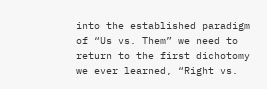into the established paradigm of “Us vs. Them” we need to return to the first dichotomy we ever learned, “Right vs.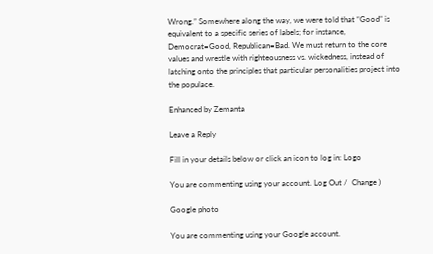Wrong.” Somewhere along the way, we were told that “Good” is equivalent to a specific series of labels; for instance, Democrat=Good, Republican=Bad. We must return to the core values and wrestle with righteousness vs. wickedness, instead of latching onto the principles that particular personalities project into the populace.

Enhanced by Zemanta

Leave a Reply

Fill in your details below or click an icon to log in: Logo

You are commenting using your account. Log Out /  Change )

Google photo

You are commenting using your Google account.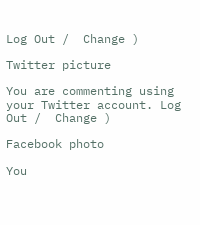Log Out /  Change )

Twitter picture

You are commenting using your Twitter account. Log Out /  Change )

Facebook photo

You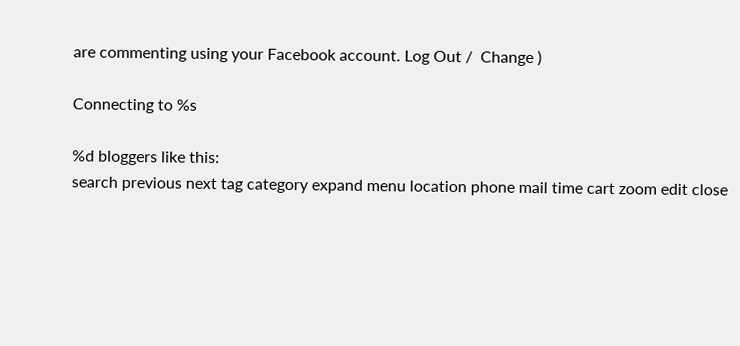are commenting using your Facebook account. Log Out /  Change )

Connecting to %s

%d bloggers like this:
search previous next tag category expand menu location phone mail time cart zoom edit close